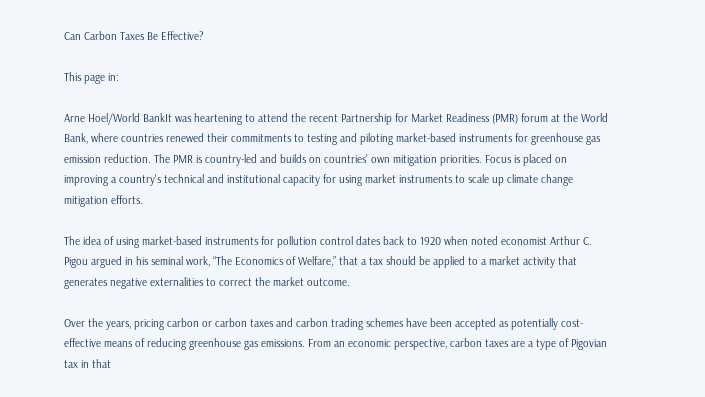Can Carbon Taxes Be Effective?

This page in:

Arne Hoel/World BankIt was heartening to attend the recent Partnership for Market Readiness (PMR) forum at the World Bank, where countries renewed their commitments to testing and piloting market-based instruments for greenhouse gas emission reduction. The PMR is country-led and builds on countries’ own mitigation priorities. Focus is placed on improving a country's technical and institutional capacity for using market instruments to scale up climate change mitigation efforts.

The idea of using market-based instruments for pollution control dates back to 1920 when noted economist Arthur C. Pigou argued in his seminal work, “The Economics of Welfare,” that a tax should be applied to a market activity that generates negative externalities to correct the market outcome.

Over the years, pricing carbon or carbon taxes and carbon trading schemes have been accepted as potentially cost-effective means of reducing greenhouse gas emissions. From an economic perspective, carbon taxes are a type of Pigovian tax in that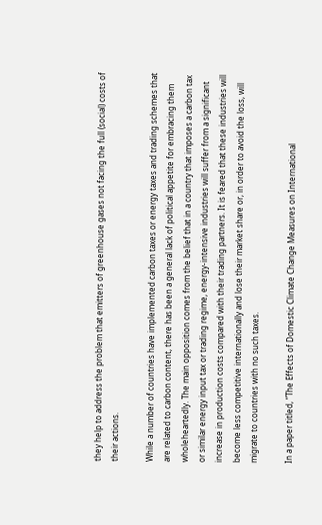they help to address the problem that emitters of greenhouse gases not facing the full (social) costs of their actions.

While a number of countries have implemented carbon taxes or energy taxes and trading schemes that are related to carbon content, there has been a general lack of political appetite for embracing them wholeheartedly. The main opposition comes from the belief that in a country that imposes a carbon tax or similar energy input tax or trading regime, energy-intensive industries will suffer from a significant increase in production costs compared with their trading partners. It is feared that these industries will become less competitive internationally and lose their market share or, in order to avoid the loss, will migrate to countries with no such taxes.

In a paper titled, “The Effects of Domestic Climate Change Measures on International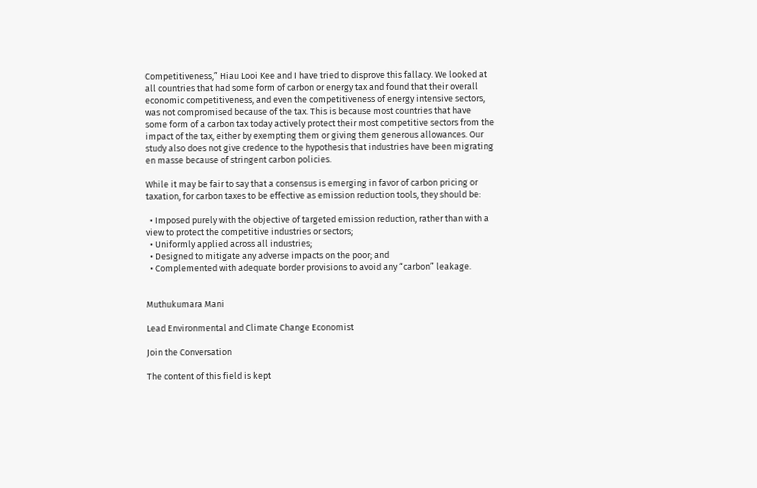Competitiveness,” Hiau Looi Kee and I have tried to disprove this fallacy. We looked at all countries that had some form of carbon or energy tax and found that their overall economic competitiveness, and even the competitiveness of energy intensive sectors, was not compromised because of the tax. This is because most countries that have some form of a carbon tax today actively protect their most competitive sectors from the impact of the tax, either by exempting them or giving them generous allowances. Our study also does not give credence to the hypothesis that industries have been migrating en masse because of stringent carbon policies.

While it may be fair to say that a consensus is emerging in favor of carbon pricing or taxation, for carbon taxes to be effective as emission reduction tools, they should be:

  • Imposed purely with the objective of targeted emission reduction, rather than with a view to protect the competitive industries or sectors;
  • Uniformly applied across all industries;
  • Designed to mitigate any adverse impacts on the poor; and
  • Complemented with adequate border provisions to avoid any “carbon” leakage.


Muthukumara Mani

Lead Environmental and Climate Change Economist

Join the Conversation

The content of this field is kept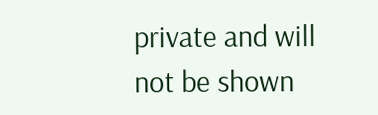private and will not be shown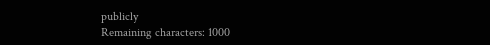publicly
Remaining characters: 1000